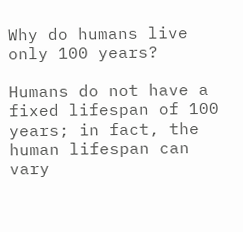Why do humans live only 100 years?

Humans do not have a fixed lifespan of 100 years; in fact, the human lifespan can vary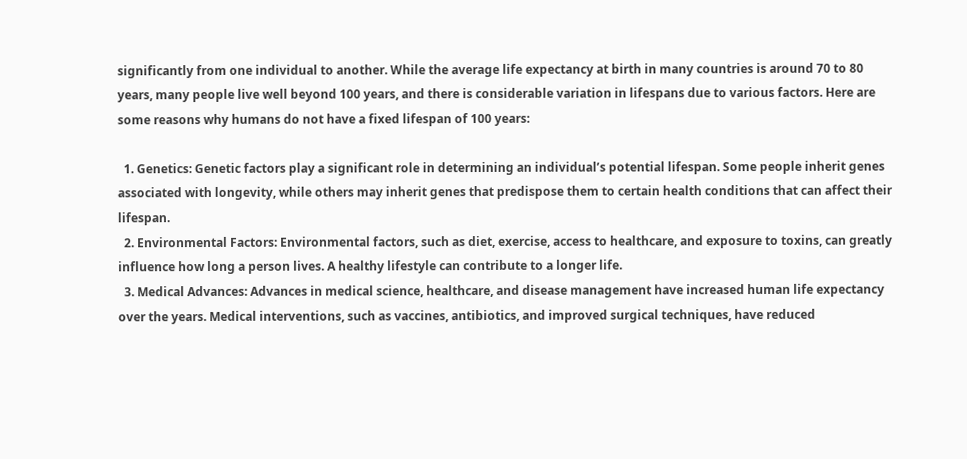significantly from one individual to another. While the average life expectancy at birth in many countries is around 70 to 80 years, many people live well beyond 100 years, and there is considerable variation in lifespans due to various factors. Here are some reasons why humans do not have a fixed lifespan of 100 years:

  1. Genetics: Genetic factors play a significant role in determining an individual’s potential lifespan. Some people inherit genes associated with longevity, while others may inherit genes that predispose them to certain health conditions that can affect their lifespan.
  2. Environmental Factors: Environmental factors, such as diet, exercise, access to healthcare, and exposure to toxins, can greatly influence how long a person lives. A healthy lifestyle can contribute to a longer life.
  3. Medical Advances: Advances in medical science, healthcare, and disease management have increased human life expectancy over the years. Medical interventions, such as vaccines, antibiotics, and improved surgical techniques, have reduced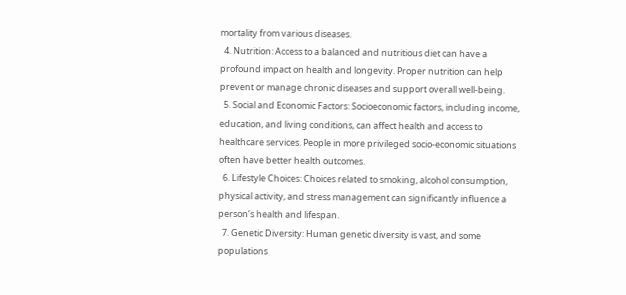mortality from various diseases.
  4. Nutrition: Access to a balanced and nutritious diet can have a profound impact on health and longevity. Proper nutrition can help prevent or manage chronic diseases and support overall well-being.
  5. Social and Economic Factors: Socioeconomic factors, including income, education, and living conditions, can affect health and access to healthcare services. People in more privileged socio-economic situations often have better health outcomes.
  6. Lifestyle Choices: Choices related to smoking, alcohol consumption, physical activity, and stress management can significantly influence a person’s health and lifespan.
  7. Genetic Diversity: Human genetic diversity is vast, and some populations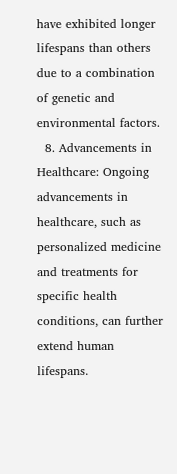have exhibited longer lifespans than others due to a combination of genetic and environmental factors.
  8. Advancements in Healthcare: Ongoing advancements in healthcare, such as personalized medicine and treatments for specific health conditions, can further extend human lifespans.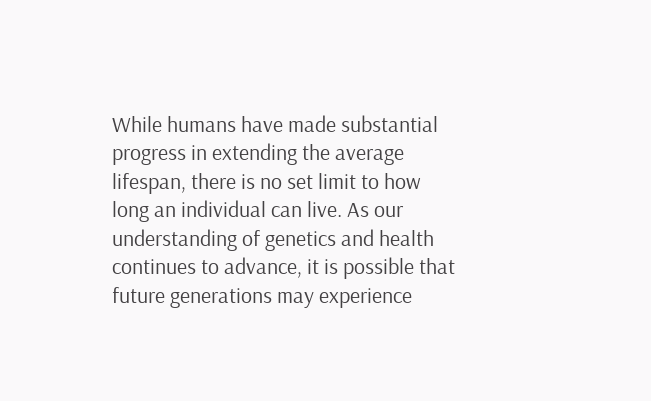While humans have made substantial progress in extending the average lifespan, there is no set limit to how long an individual can live. As our understanding of genetics and health continues to advance, it is possible that future generations may experience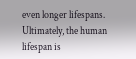even longer lifespans. Ultimately, the human lifespan is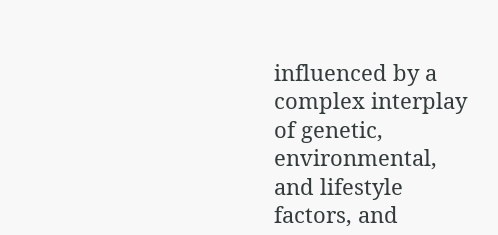influenced by a complex interplay of genetic, environmental, and lifestyle factors, and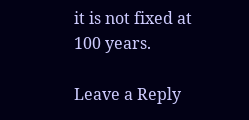it is not fixed at 100 years.

Leave a Reply